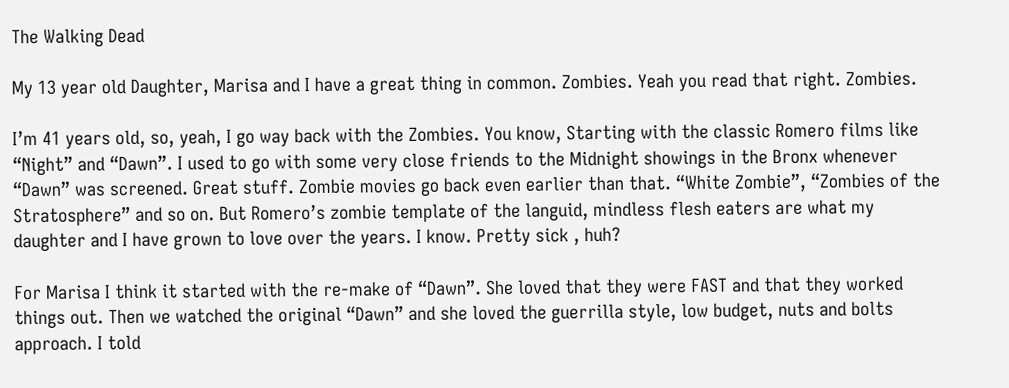The Walking Dead

My 13 year old Daughter, Marisa and I have a great thing in common. Zombies. Yeah you read that right. Zombies.

I’m 41 years old, so, yeah, I go way back with the Zombies. You know, Starting with the classic Romero films like “Night” and “Dawn”. I used to go with some very close friends to the Midnight showings in the Bronx whenever “Dawn” was screened. Great stuff. Zombie movies go back even earlier than that. “White Zombie”, “Zombies of the Stratosphere” and so on. But Romero’s zombie template of the languid, mindless flesh eaters are what my daughter and I have grown to love over the years. I know. Pretty sick , huh?

For Marisa I think it started with the re-make of “Dawn”. She loved that they were FAST and that they worked things out. Then we watched the original “Dawn” and she loved the guerrilla style, low budget, nuts and bolts approach. I told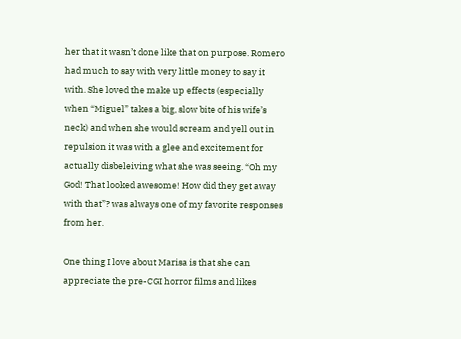her that it wasn’t done like that on purpose. Romero had much to say with very little money to say it with. She loved the make up effects (especially when “Miguel” takes a big, slow bite of his wife’s neck) and when she would scream and yell out in repulsion it was with a glee and excitement for actually disbeleiving what she was seeing. “Oh my God! That looked awesome! How did they get away with that”? was always one of my favorite responses from her.

One thing I love about Marisa is that she can appreciate the pre-CGI horror films and likes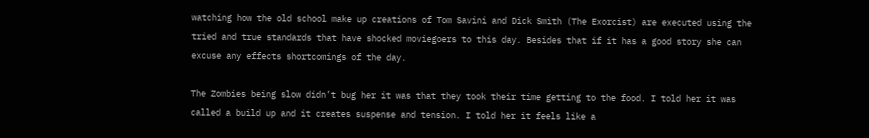watching how the old school make up creations of Tom Savini and Dick Smith (The Exorcist) are executed using the tried and true standards that have shocked moviegoers to this day. Besides that if it has a good story she can excuse any effects shortcomings of the day.

The Zombies being slow didn’t bug her it was that they took their time getting to the food. I told her it was called a build up and it creates suspense and tension. I told her it feels like a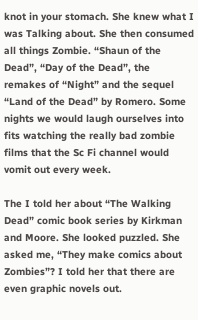knot in your stomach. She knew what I was Talking about. She then consumed all things Zombie. “Shaun of the Dead”, “Day of the Dead”, the remakes of “Night” and the sequel “Land of the Dead” by Romero. Some nights we would laugh ourselves into fits watching the really bad zombie films that the Sc Fi channel would vomit out every week.

The I told her about “The Walking Dead” comic book series by Kirkman and Moore. She looked puzzled. She asked me, “They make comics about Zombies”? I told her that there are even graphic novels out.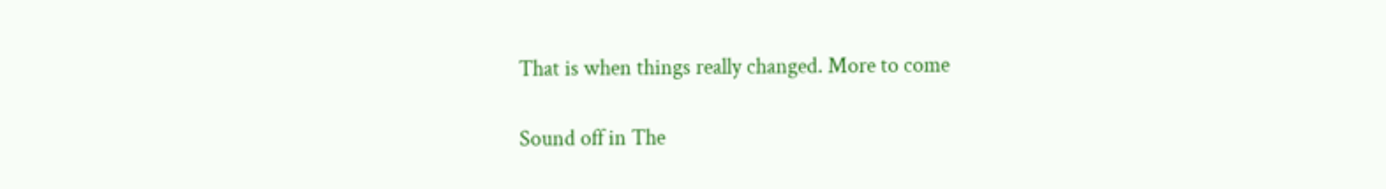That is when things really changed. More to come

Sound off in The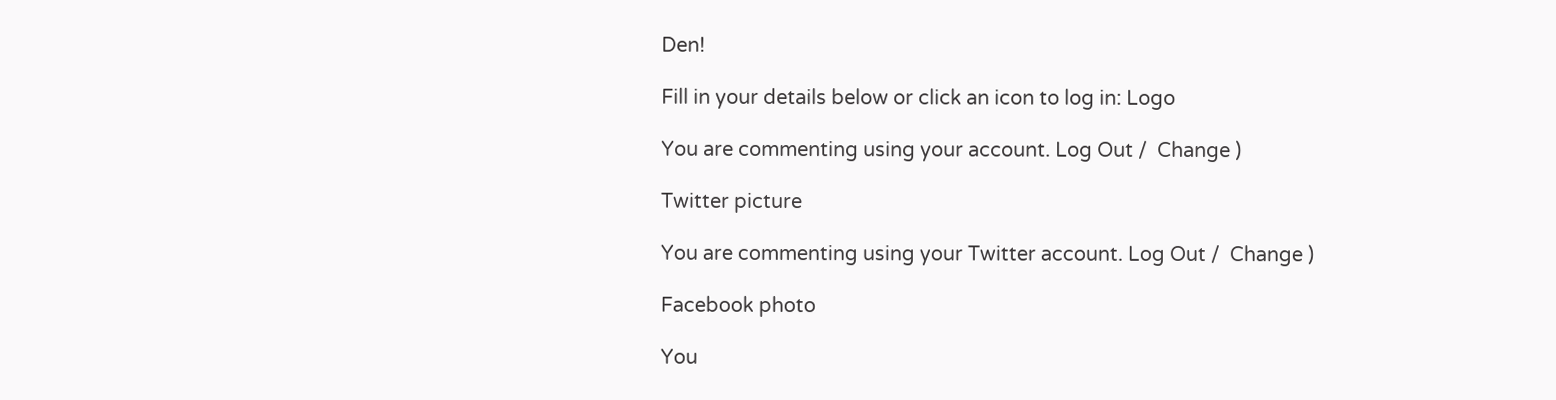Den!

Fill in your details below or click an icon to log in: Logo

You are commenting using your account. Log Out /  Change )

Twitter picture

You are commenting using your Twitter account. Log Out /  Change )

Facebook photo

You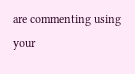are commenting using your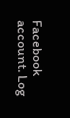Facebook account. Log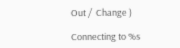Out /  Change )

Connecting to %s